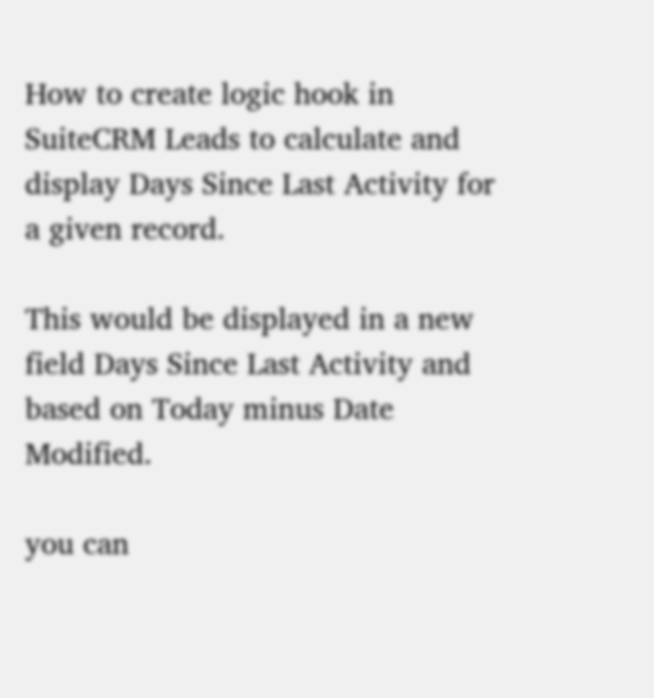How to create logic hook in SuiteCRM Leads to calculate and display Days Since Last Activity for a given record.

This would be displayed in a new field Days Since Last Activity and based on Today minus Date Modified.

you can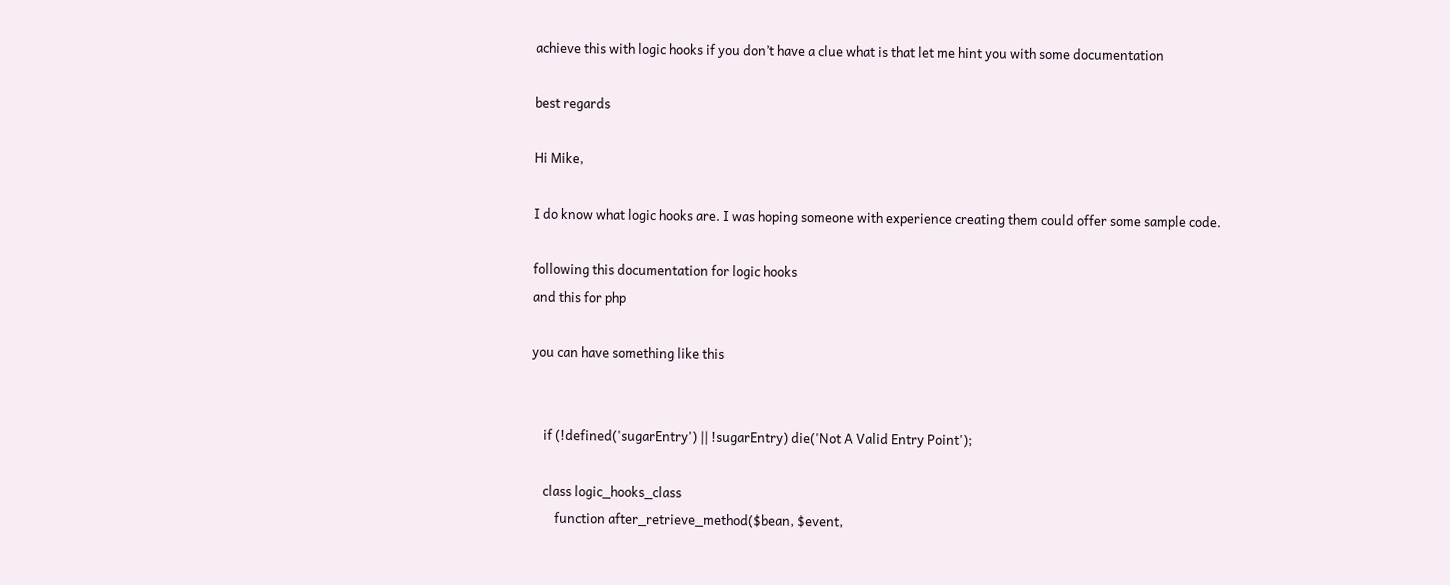achieve this with logic hooks if you don’t have a clue what is that let me hint you with some documentation

best regards

Hi Mike,

I do know what logic hooks are. I was hoping someone with experience creating them could offer some sample code.

following this documentation for logic hooks
and this for php

you can have something like this


    if (!defined('sugarEntry') || !sugarEntry) die('Not A Valid Entry Point');

    class logic_hooks_class
        function after_retrieve_method($bean, $event,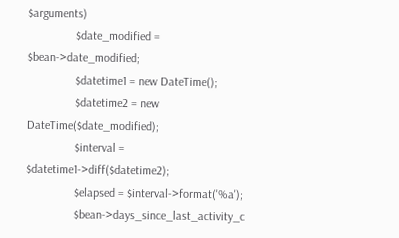$arguments)
                $date_modified = $bean->date_modified;
                $datetime1 = new DateTime();
                $datetime2 = new DateTime($date_modified);
                $interval = $datetime1->diff($datetime2);
                $elapsed = $interval->format('%a');
                $bean->days_since_last_activity_c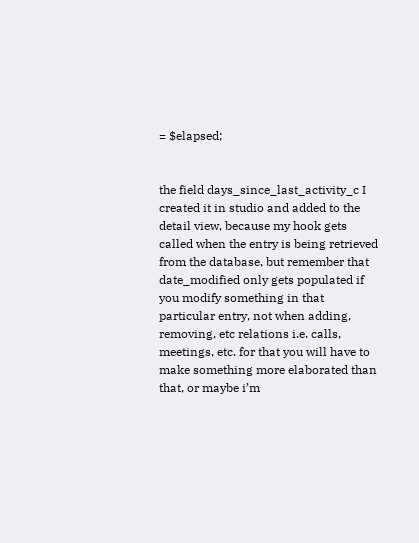= $elapsed;


the field days_since_last_activity_c I created it in studio and added to the detail view, because my hook gets called when the entry is being retrieved from the database, but remember that date_modified only gets populated if you modify something in that particular entry, not when adding, removing, etc relations i.e. calls, meetings, etc. for that you will have to make something more elaborated than that, or maybe i’m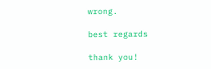wrong.

best regards

thank you!